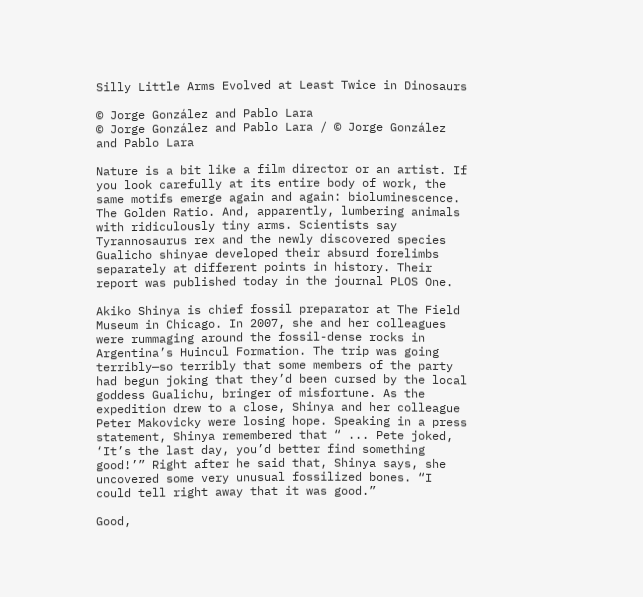Silly Little Arms Evolved at Least Twice in Dinosaurs

© Jorge González and Pablo Lara
© Jorge González and Pablo Lara / © Jorge González and Pablo Lara

Nature is a bit like a film director or an artist. If you look carefully at its entire body of work, the same motifs emerge again and again: bioluminescence. The Golden Ratio. And, apparently, lumbering animals with ridiculously tiny arms. Scientists say Tyrannosaurus rex and the newly discovered species Gualicho shinyae developed their absurd forelimbs separately at different points in history. Their report was published today in the journal PLOS One.

Akiko Shinya is chief fossil preparator at The Field Museum in Chicago. In 2007, she and her colleagues were rummaging around the fossil-dense rocks in Argentina’s Huincul Formation. The trip was going terribly—so terribly that some members of the party had begun joking that they’d been cursed by the local goddess Gualichu, bringer of misfortune. As the expedition drew to a close, Shinya and her colleague Peter Makovicky were losing hope. Speaking in a press statement, Shinya remembered that “ ... Pete joked, ‘It’s the last day, you’d better find something good!’” Right after he said that, Shinya says, she uncovered some very unusual fossilized bones. “I could tell right away that it was good.”

Good,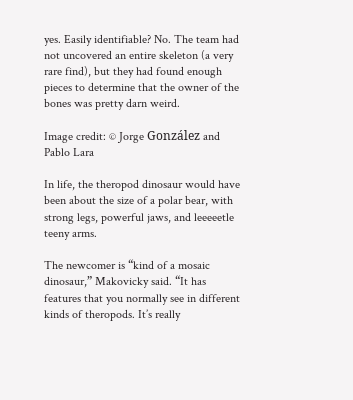yes. Easily identifiable? No. The team had not uncovered an entire skeleton (a very rare find), but they had found enough pieces to determine that the owner of the bones was pretty darn weird.

Image credit: © Jorge González and Pablo Lara

In life, the theropod dinosaur would have been about the size of a polar bear, with strong legs, powerful jaws, and leeeeetle teeny arms.

The newcomer is “kind of a mosaic dinosaur,” Makovicky said. “It has features that you normally see in different kinds of theropods. It’s really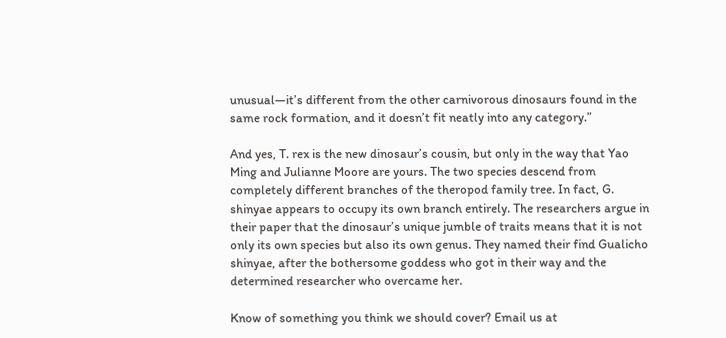unusual—it’s different from the other carnivorous dinosaurs found in the same rock formation, and it doesn’t fit neatly into any category.”

And yes, T. rex is the new dinosaur’s cousin, but only in the way that Yao Ming and Julianne Moore are yours. The two species descend from completely different branches of the theropod family tree. In fact, G. shinyae appears to occupy its own branch entirely. The researchers argue in their paper that the dinosaur’s unique jumble of traits means that it is not only its own species but also its own genus. They named their find Gualicho shinyae, after the bothersome goddess who got in their way and the determined researcher who overcame her.

Know of something you think we should cover? Email us at